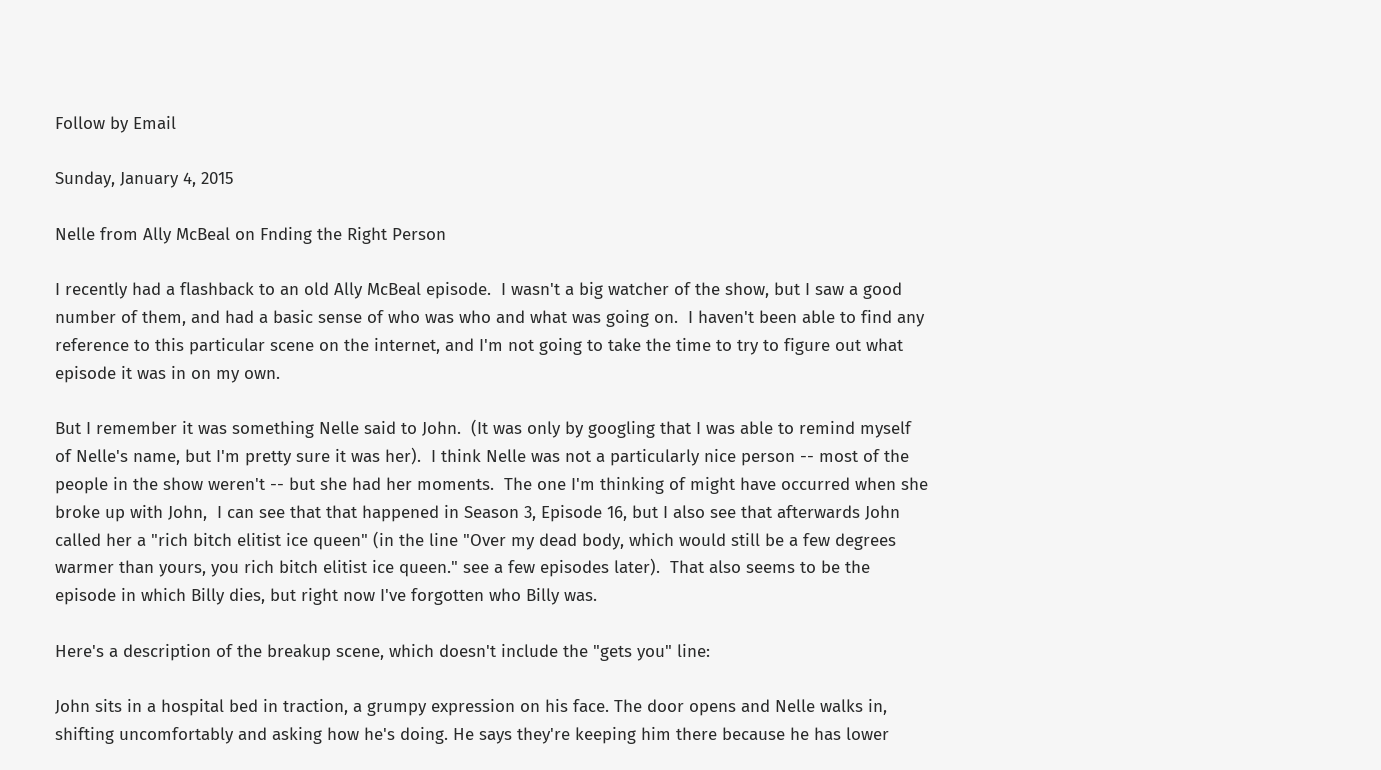Follow by Email

Sunday, January 4, 2015

Nelle from Ally McBeal on Fnding the Right Person

I recently had a flashback to an old Ally McBeal episode.  I wasn't a big watcher of the show, but I saw a good number of them, and had a basic sense of who was who and what was going on.  I haven't been able to find any reference to this particular scene on the internet, and I'm not going to take the time to try to figure out what episode it was in on my own.

But I remember it was something Nelle said to John.  (It was only by googling that I was able to remind myself of Nelle's name, but I'm pretty sure it was her).  I think Nelle was not a particularly nice person -- most of the people in the show weren't -- but she had her moments.  The one I'm thinking of might have occurred when she broke up with John,  I can see that that happened in Season 3, Episode 16, but I also see that afterwards John called her a "rich bitch elitist ice queen" (in the line "Over my dead body, which would still be a few degrees warmer than yours, you rich bitch elitist ice queen." see a few episodes later).  That also seems to be the episode in which Billy dies, but right now I've forgotten who Billy was.

Here's a description of the breakup scene, which doesn't include the "gets you" line:

John sits in a hospital bed in traction, a grumpy expression on his face. The door opens and Nelle walks in, shifting uncomfortably and asking how he's doing. He says they're keeping him there because he has lower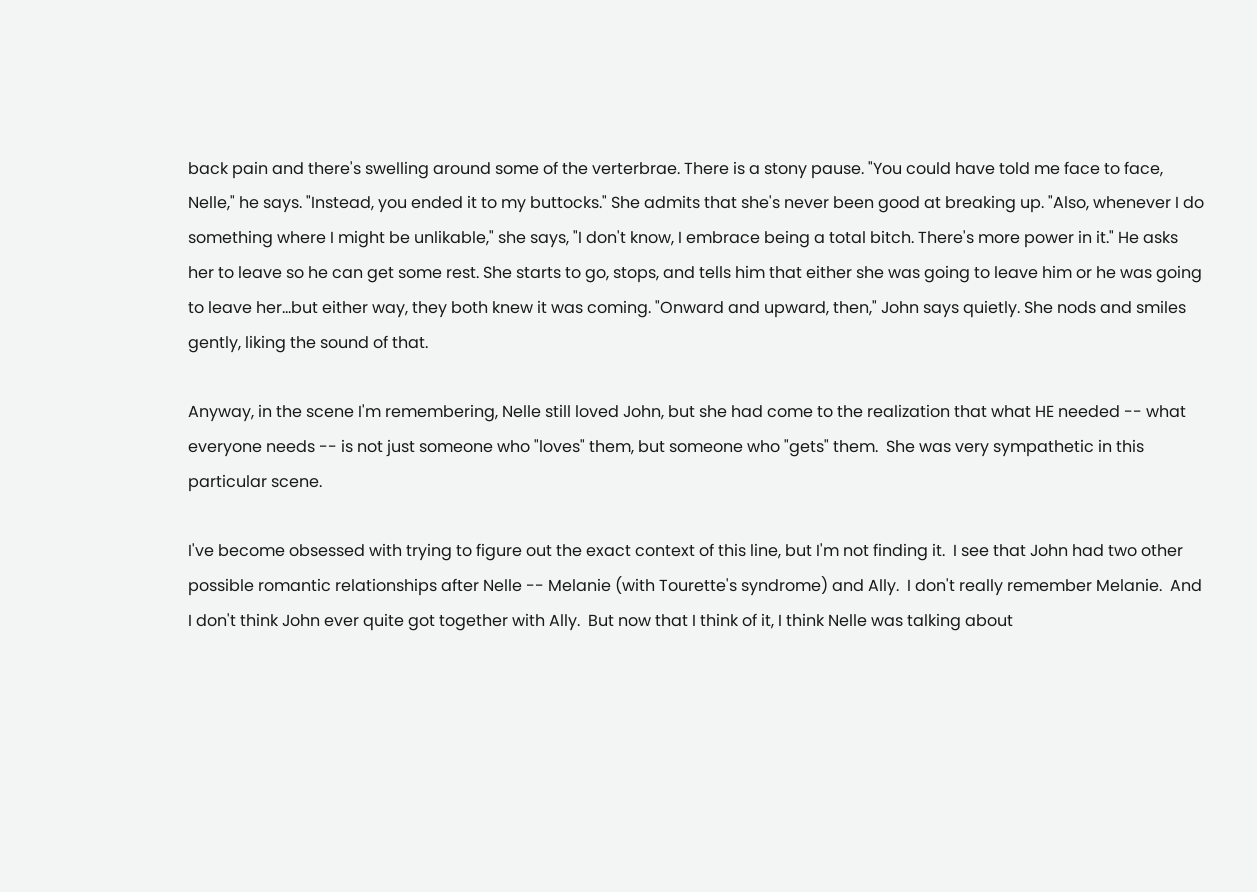back pain and there's swelling around some of the verterbrae. There is a stony pause. "You could have told me face to face, Nelle," he says. "Instead, you ended it to my buttocks." She admits that she's never been good at breaking up. "Also, whenever I do something where I might be unlikable," she says, "I don't know, I embrace being a total bitch. There's more power in it." He asks her to leave so he can get some rest. She starts to go, stops, and tells him that either she was going to leave him or he was going to leave her...but either way, they both knew it was coming. "Onward and upward, then," John says quietly. She nods and smiles gently, liking the sound of that.

Anyway, in the scene I'm remembering, Nelle still loved John, but she had come to the realization that what HE needed -- what everyone needs -- is not just someone who "loves" them, but someone who "gets" them.  She was very sympathetic in this particular scene.

I've become obsessed with trying to figure out the exact context of this line, but I'm not finding it.  I see that John had two other possible romantic relationships after Nelle -- Melanie (with Tourette's syndrome) and Ally.  I don't really remember Melanie.  And I don't think John ever quite got together with Ally.  But now that I think of it, I think Nelle was talking about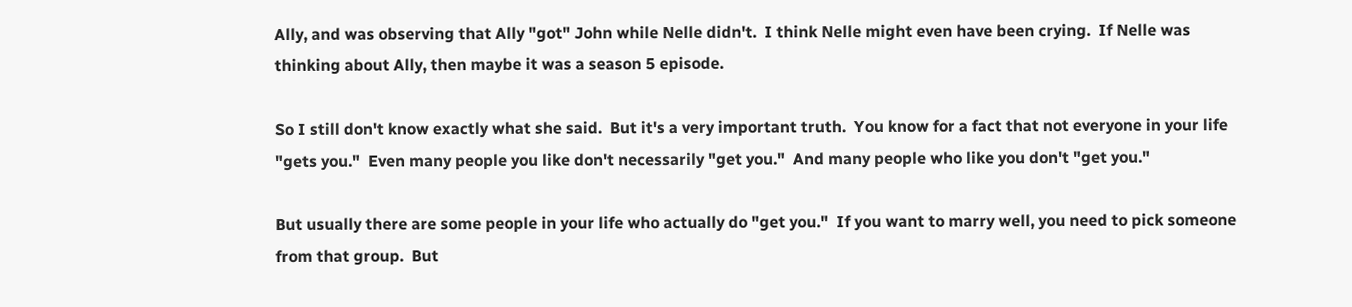Ally, and was observing that Ally "got" John while Nelle didn't.  I think Nelle might even have been crying.  If Nelle was thinking about Ally, then maybe it was a season 5 episode.

So I still don't know exactly what she said.  But it's a very important truth.  You know for a fact that not everyone in your life "gets you."  Even many people you like don't necessarily "get you."  And many people who like you don't "get you."

But usually there are some people in your life who actually do "get you."  If you want to marry well, you need to pick someone from that group.  But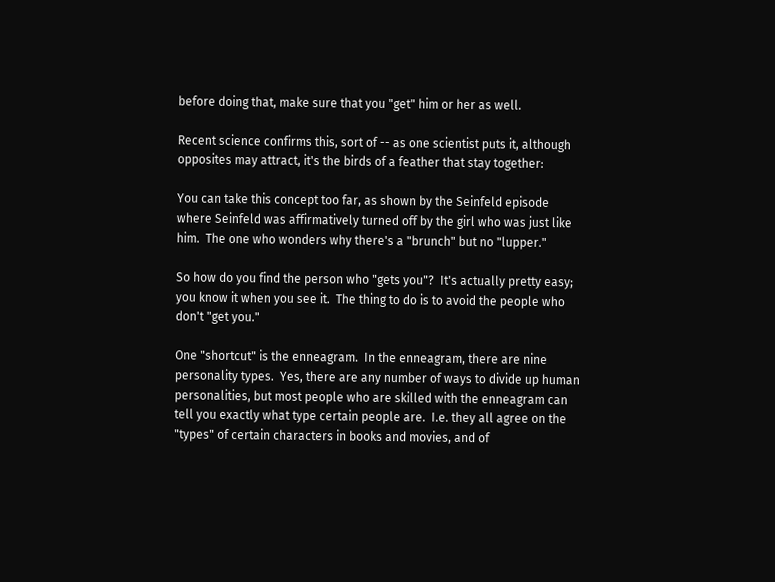before doing that, make sure that you "get" him or her as well.

Recent science confirms this, sort of -- as one scientist puts it, although opposites may attract, it's the birds of a feather that stay together:

You can take this concept too far, as shown by the Seinfeld episode where Seinfeld was affirmatively turned off by the girl who was just like him.  The one who wonders why there's a "brunch" but no "lupper."

So how do you find the person who "gets you"?  It's actually pretty easy; you know it when you see it.  The thing to do is to avoid the people who don't "get you."

One "shortcut" is the enneagram.  In the enneagram, there are nine personality types.  Yes, there are any number of ways to divide up human personalities, but most people who are skilled with the enneagram can tell you exactly what type certain people are.  I.e. they all agree on the "types" of certain characters in books and movies, and of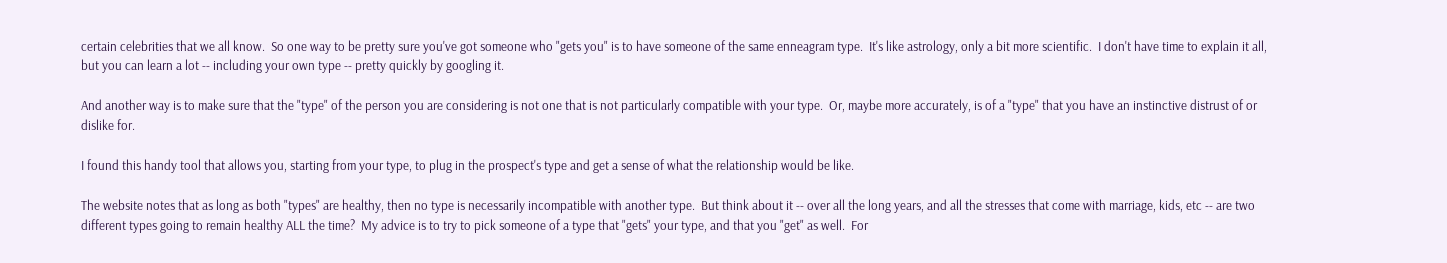certain celebrities that we all know.  So one way to be pretty sure you've got someone who "gets you" is to have someone of the same enneagram type.  It's like astrology, only a bit more scientific.  I don't have time to explain it all, but you can learn a lot -- including your own type -- pretty quickly by googling it.

And another way is to make sure that the "type" of the person you are considering is not one that is not particularly compatible with your type.  Or, maybe more accurately, is of a "type" that you have an instinctive distrust of or dislike for.

I found this handy tool that allows you, starting from your type, to plug in the prospect's type and get a sense of what the relationship would be like.

The website notes that as long as both "types" are healthy, then no type is necessarily incompatible with another type.  But think about it -- over all the long years, and all the stresses that come with marriage, kids, etc -- are two different types going to remain healthy ALL the time?  My advice is to try to pick someone of a type that "gets" your type, and that you "get" as well.  For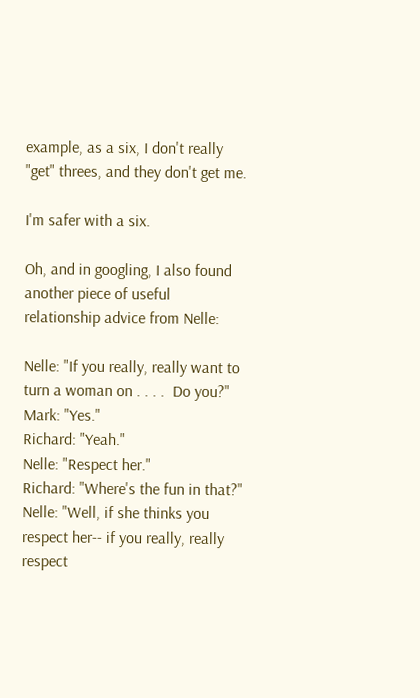example, as a six, I don't really "get" threes, and they don't get me.

I'm safer with a six.

Oh, and in googling, I also found another piece of useful relationship advice from Nelle:

Nelle: "If you really, really want to turn a woman on . . . .  Do you?"
Mark: "Yes."
Richard: "Yeah."
Nelle: "Respect her."
Richard: "Where's the fun in that?"
Nelle: "Well, if she thinks you respect her-- if you really, really respect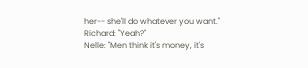her-- she'll do whatever you want."
Richard: "Yeah?"
Nelle: "Men think it's money, it's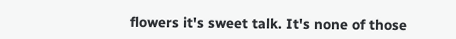flowers it's sweet talk. It's none of those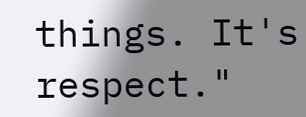things. It's respect."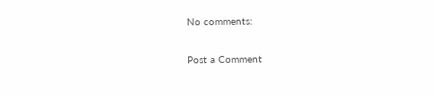No comments:

Post a Comment